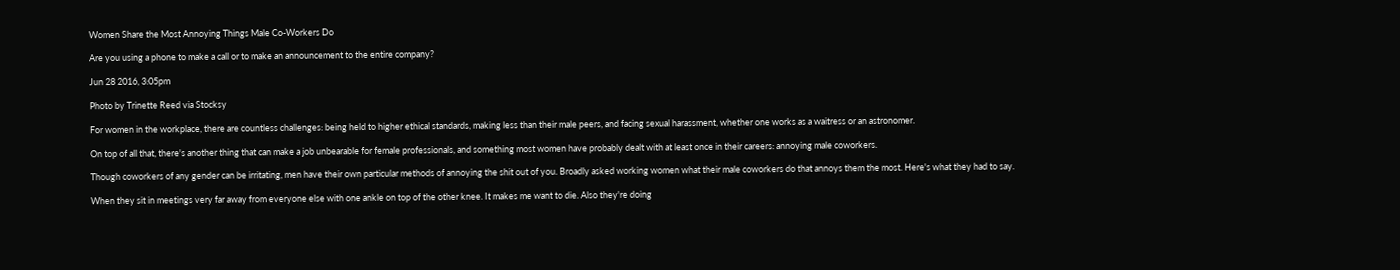Women Share the Most Annoying Things Male Co-Workers Do

Are you using a phone to make a call or to make an announcement to the entire company?

Jun 28 2016, 3:05pm

Photo by Trinette Reed via Stocksy

For women in the workplace, there are countless challenges: being held to higher ethical standards, making less than their male peers, and facing sexual harassment, whether one works as a waitress or an astronomer.

On top of all that, there's another thing that can make a job unbearable for female professionals, and something most women have probably dealt with at least once in their careers: annoying male coworkers.

Though coworkers of any gender can be irritating, men have their own particular methods of annoying the shit out of you. Broadly asked working women what their male coworkers do that annoys them the most. Here's what they had to say.

When they sit in meetings very far away from everyone else with one ankle on top of the other knee. It makes me want to die. Also they're doing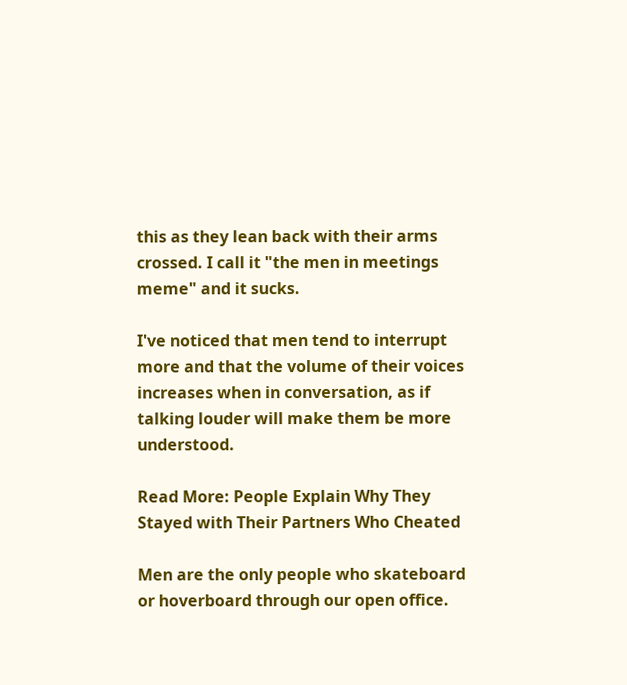this as they lean back with their arms crossed. I call it "the men in meetings meme" and it sucks.

I've noticed that men tend to interrupt more and that the volume of their voices increases when in conversation, as if talking louder will make them be more understood.

Read More: People Explain Why They Stayed with Their Partners Who Cheated

Men are the only people who skateboard or hoverboard through our open office.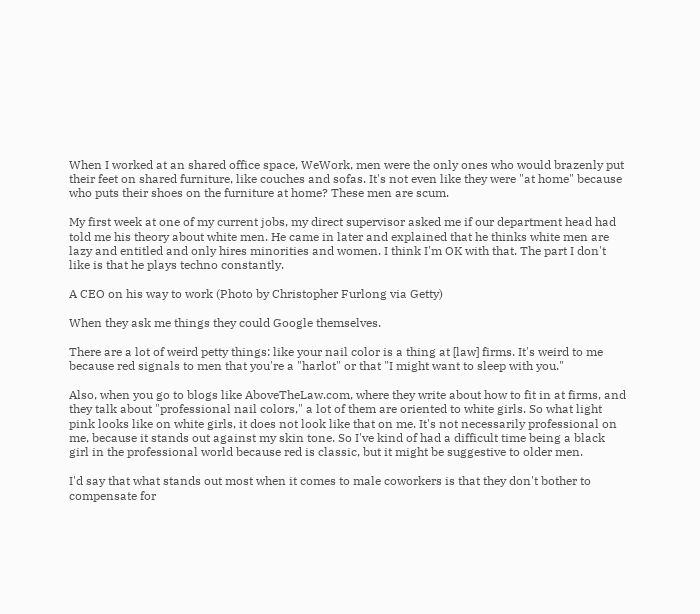When I worked at an shared office space, WeWork, men were the only ones who would brazenly put their feet on shared furniture, like couches and sofas. It's not even like they were "at home" because who puts their shoes on the furniture at home? These men are scum.

My first week at one of my current jobs, my direct supervisor asked me if our department head had told me his theory about white men. He came in later and explained that he thinks white men are lazy and entitled and only hires minorities and women. I think I'm OK with that. The part I don't like is that he plays techno constantly.

A CEO on his way to work (Photo by Christopher Furlong via Getty)

When they ask me things they could Google themselves.

There are a lot of weird petty things: like your nail color is a thing at [law] firms. It's weird to me because red signals to men that you're a "harlot" or that "I might want to sleep with you."

Also, when you go to blogs like AboveTheLaw.com, where they write about how to fit in at firms, and they talk about "professional nail colors," a lot of them are oriented to white girls. So what light pink looks like on white girls, it does not look like that on me. It's not necessarily professional on me, because it stands out against my skin tone. So I've kind of had a difficult time being a black girl in the professional world because red is classic, but it might be suggestive to older men.

I'd say that what stands out most when it comes to male coworkers is that they don't bother to compensate for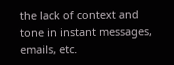the lack of context and tone in instant messages, emails, etc.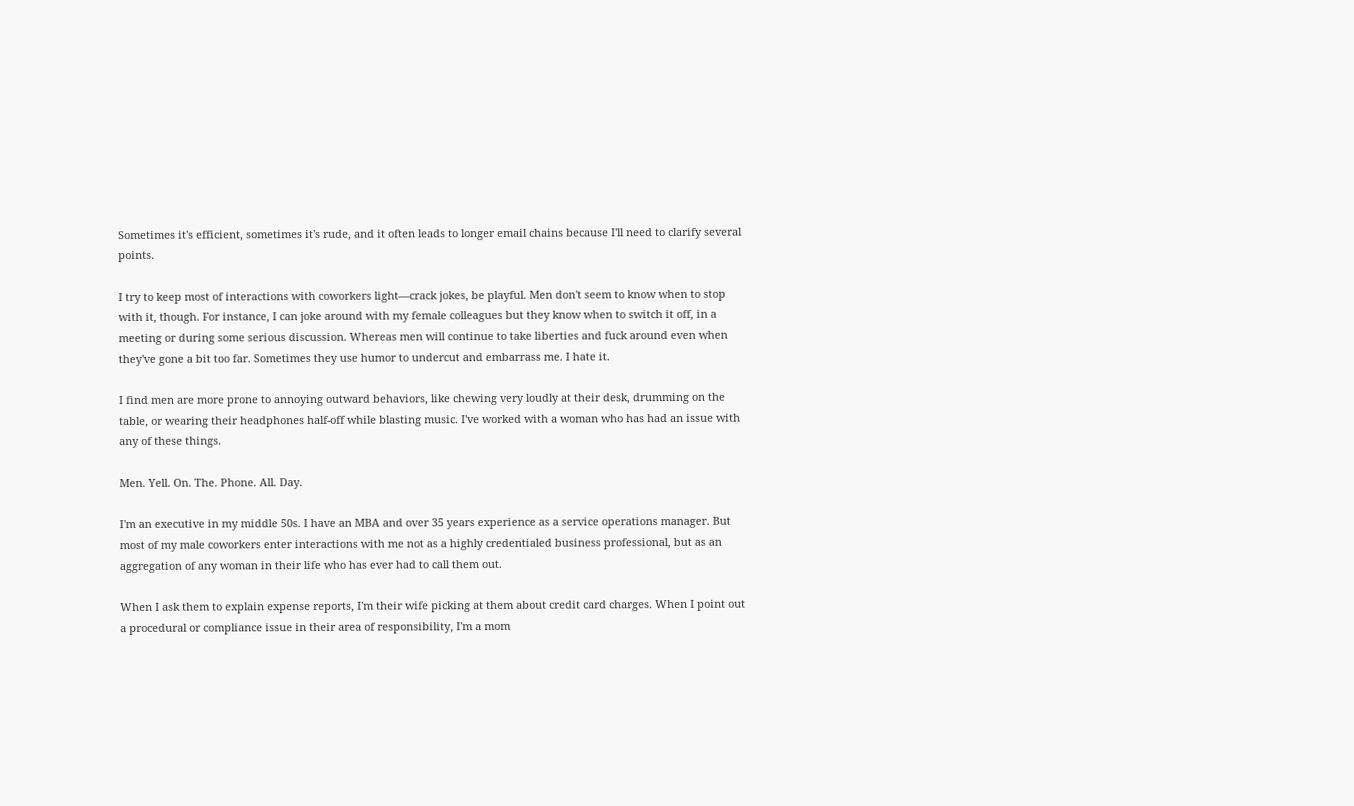Sometimes it's efficient, sometimes it's rude, and it often leads to longer email chains because I'll need to clarify several points.

I try to keep most of interactions with coworkers light—crack jokes, be playful. Men don't seem to know when to stop with it, though. For instance, I can joke around with my female colleagues but they know when to switch it off, in a meeting or during some serious discussion. Whereas men will continue to take liberties and fuck around even when they've gone a bit too far. Sometimes they use humor to undercut and embarrass me. I hate it.

I find men are more prone to annoying outward behaviors, like chewing very loudly at their desk, drumming on the table, or wearing their headphones half-off while blasting music. I've worked with a woman who has had an issue with any of these things.

Men. Yell. On. The. Phone. All. Day.

I'm an executive in my middle 50s. I have an MBA and over 35 years experience as a service operations manager. But most of my male coworkers enter interactions with me not as a highly credentialed business professional, but as an aggregation of any woman in their life who has ever had to call them out.

When I ask them to explain expense reports, I'm their wife picking at them about credit card charges. When I point out a procedural or compliance issue in their area of responsibility, I'm a mom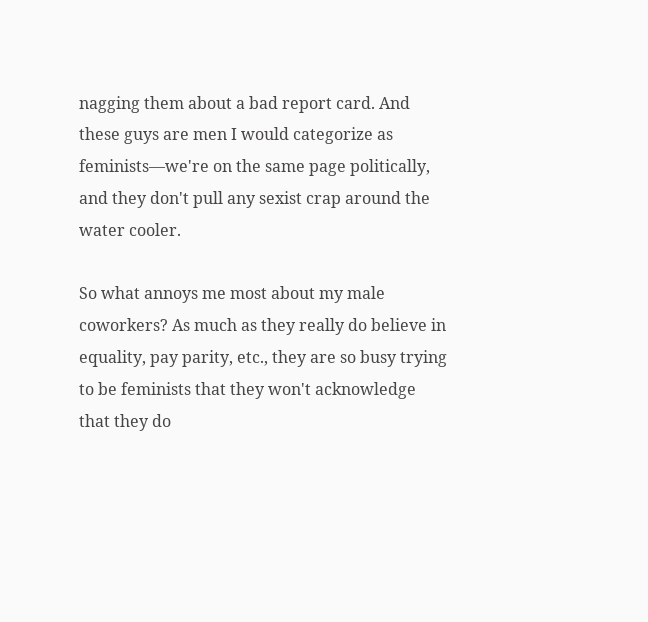nagging them about a bad report card. And these guys are men I would categorize as feminists—we're on the same page politically, and they don't pull any sexist crap around the water cooler.

So what annoys me most about my male coworkers? As much as they really do believe in equality, pay parity, etc., they are so busy trying to be feminists that they won't acknowledge that they do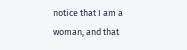notice that I am a woman, and that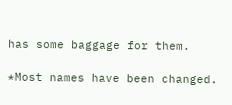has some baggage for them.

*Most names have been changed.